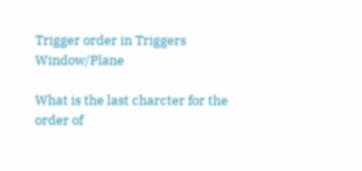Trigger order in Triggers Window/Plane

What is the last charcter for the order of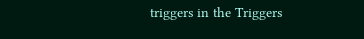triggers in the Triggers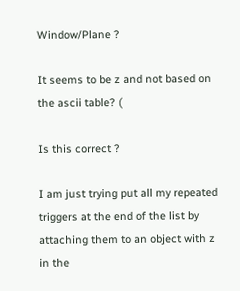Window/Plane ?

It seems to be z and not based on the ascii table? (

Is this correct ?

I am just trying put all my repeated triggers at the end of the list by attaching them to an object with z in the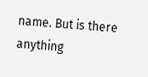name. But is there anything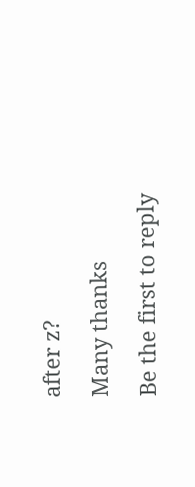after z?

Many thanks

Be the first to reply